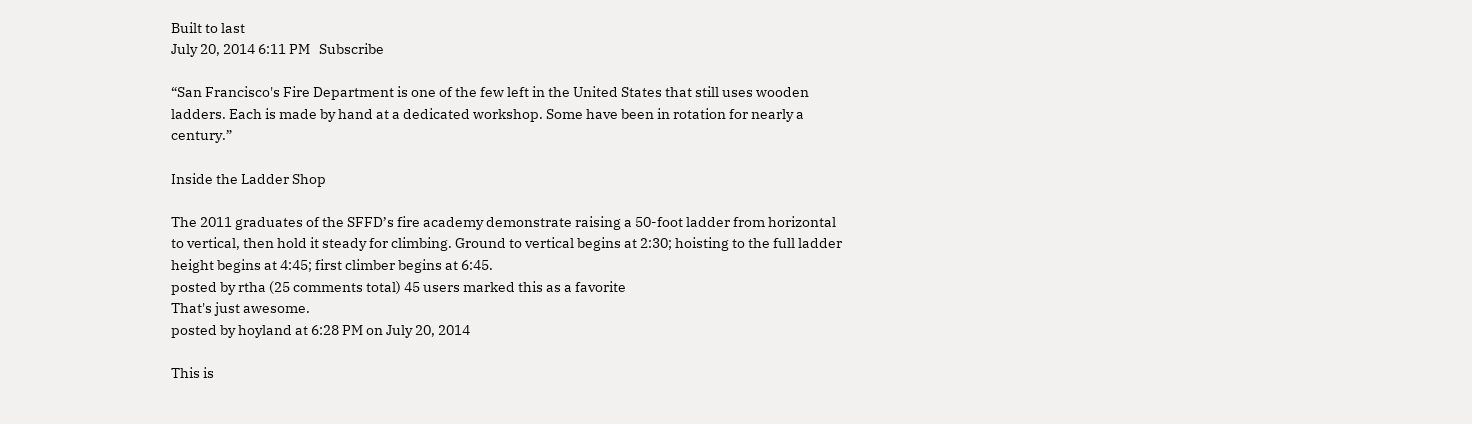Built to last
July 20, 2014 6:11 PM   Subscribe

“San Francisco's Fire Department is one of the few left in the United States that still uses wooden ladders. Each is made by hand at a dedicated workshop. Some have been in rotation for nearly a century.”

Inside the Ladder Shop

The 2011 graduates of the SFFD’s fire academy demonstrate raising a 50-foot ladder from horizontal to vertical, then hold it steady for climbing. Ground to vertical begins at 2:30; hoisting to the full ladder height begins at 4:45; first climber begins at 6:45.
posted by rtha (25 comments total) 45 users marked this as a favorite
That's just awesome.
posted by hoyland at 6:28 PM on July 20, 2014

This is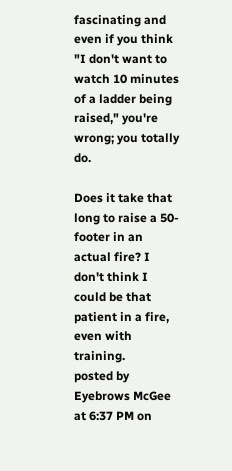fascinating and even if you think "I don't want to watch 10 minutes of a ladder being raised," you're wrong; you totally do.

Does it take that long to raise a 50-footer in an actual fire? I don't think I could be that patient in a fire, even with training.
posted by Eyebrows McGee at 6:37 PM on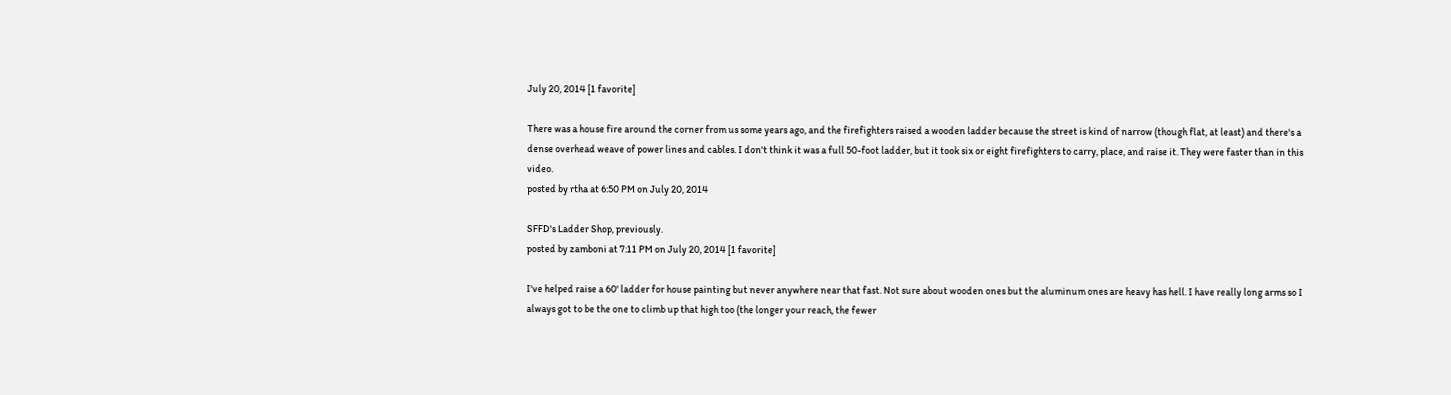July 20, 2014 [1 favorite]

There was a house fire around the corner from us some years ago, and the firefighters raised a wooden ladder because the street is kind of narrow (though flat, at least) and there's a dense overhead weave of power lines and cables. I don't think it was a full 50-foot ladder, but it took six or eight firefighters to carry, place, and raise it. They were faster than in this video.
posted by rtha at 6:50 PM on July 20, 2014

SFFD's Ladder Shop, previously.
posted by zamboni at 7:11 PM on July 20, 2014 [1 favorite]

I've helped raise a 60' ladder for house painting but never anywhere near that fast. Not sure about wooden ones but the aluminum ones are heavy has hell. I have really long arms so I always got to be the one to climb up that high too (the longer your reach, the fewer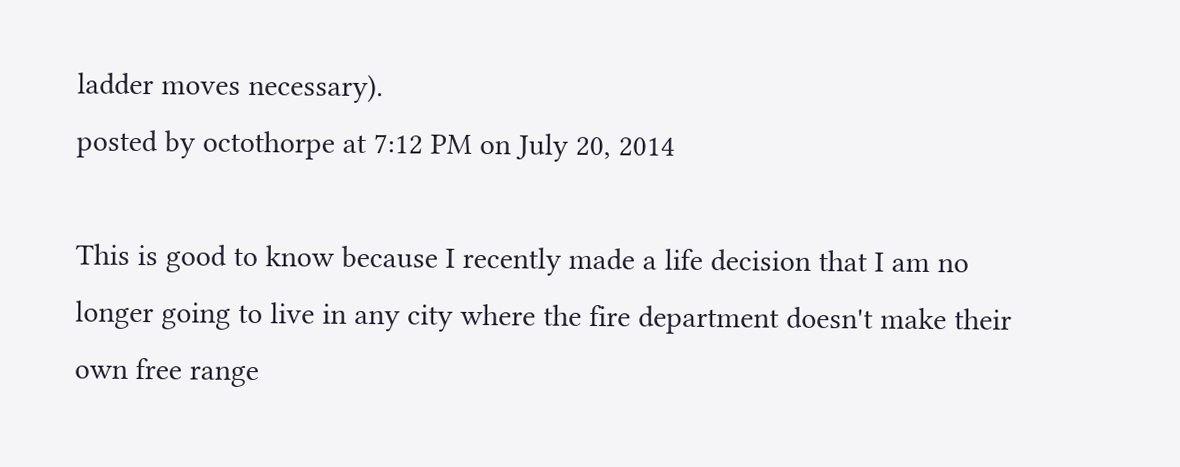ladder moves necessary).
posted by octothorpe at 7:12 PM on July 20, 2014

This is good to know because I recently made a life decision that I am no longer going to live in any city where the fire department doesn't make their own free range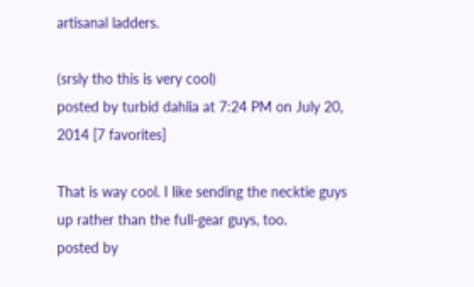artisanal ladders.

(srsly tho this is very cool)
posted by turbid dahlia at 7:24 PM on July 20, 2014 [7 favorites]

That is way cool. I like sending the necktie guys up rather than the full-gear guys, too.
posted by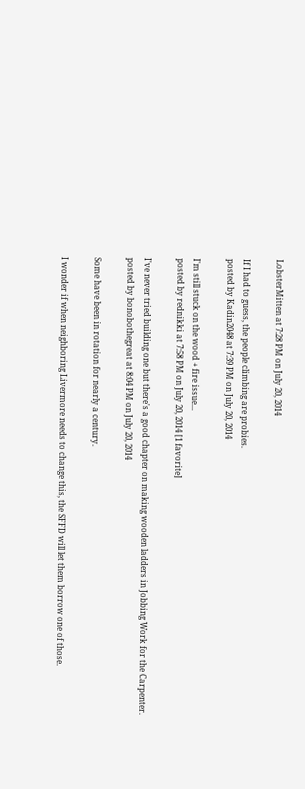LobsterMitten at 7:28 PM on July 20, 2014

If I had to guess, the people climbing are probies.
posted by Kadin2048 at 7:39 PM on July 20, 2014

I'm still stuck on the wood + fire issue...
posted by rednikki at 7:58 PM on July 20, 2014 [1 favorite]

I've never tried building one but there's a good chapter on making wooden ladders in Jobbing Work for the Carpenter.
posted by bonobothegreat at 8:04 PM on July 20, 2014

Some have been in rotation for nearly a century.

I wonder if when neighboring Livermore needs to change this, the SFFD will let them borrow one of those.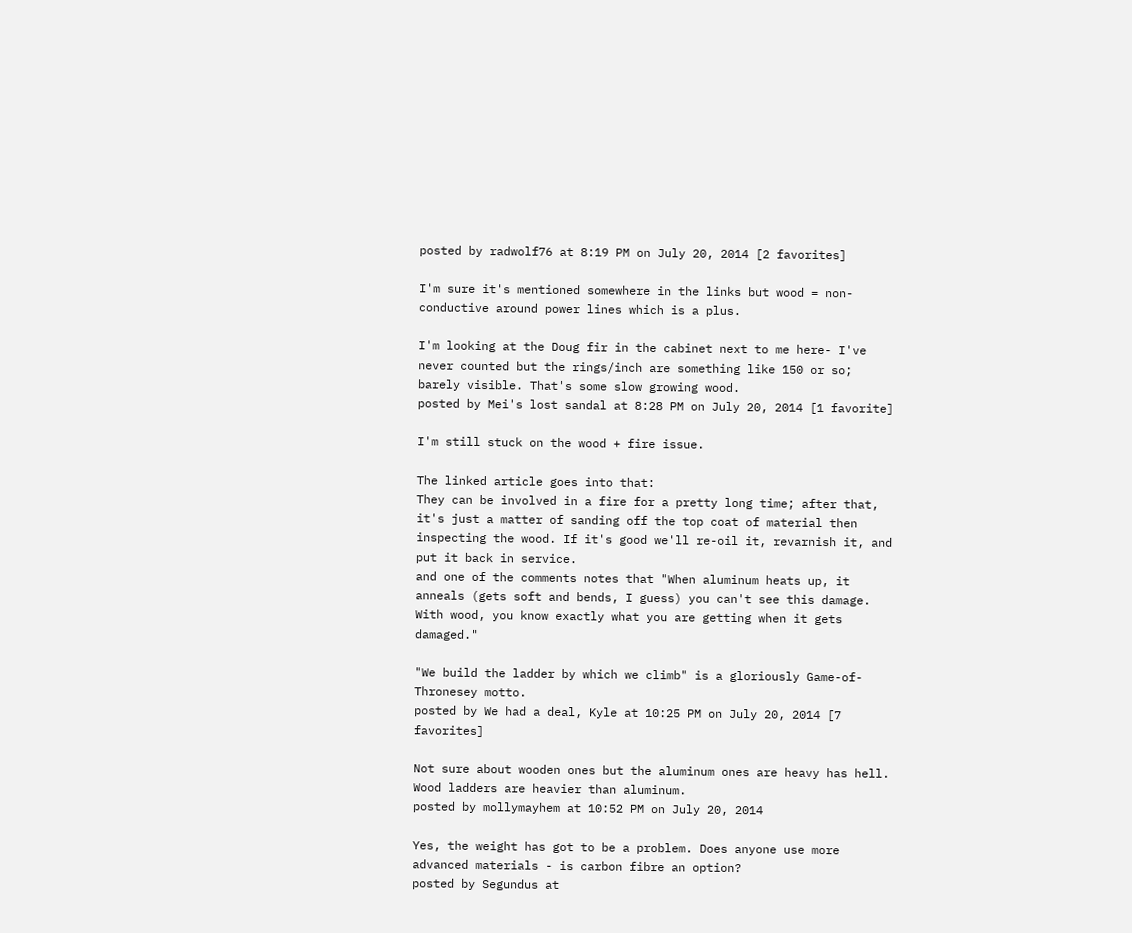posted by radwolf76 at 8:19 PM on July 20, 2014 [2 favorites]

I'm sure it's mentioned somewhere in the links but wood = non-conductive around power lines which is a plus.

I'm looking at the Doug fir in the cabinet next to me here- I've never counted but the rings/inch are something like 150 or so; barely visible. That's some slow growing wood.
posted by Mei's lost sandal at 8:28 PM on July 20, 2014 [1 favorite]

I'm still stuck on the wood + fire issue.

The linked article goes into that:
They can be involved in a fire for a pretty long time; after that, it's just a matter of sanding off the top coat of material then inspecting the wood. If it's good we'll re-oil it, revarnish it, and put it back in service.
and one of the comments notes that "When aluminum heats up, it anneals (gets soft and bends, I guess) you can't see this damage. With wood, you know exactly what you are getting when it gets damaged."

"We build the ladder by which we climb" is a gloriously Game-of-Thronesey motto.
posted by We had a deal, Kyle at 10:25 PM on July 20, 2014 [7 favorites]

Not sure about wooden ones but the aluminum ones are heavy has hell.
Wood ladders are heavier than aluminum.
posted by mollymayhem at 10:52 PM on July 20, 2014

Yes, the weight has got to be a problem. Does anyone use more advanced materials - is carbon fibre an option?
posted by Segundus at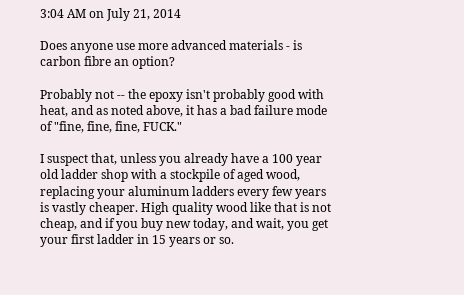3:04 AM on July 21, 2014

Does anyone use more advanced materials - is carbon fibre an option?

Probably not -- the epoxy isn't probably good with heat, and as noted above, it has a bad failure mode of "fine, fine, fine, FUCK."

I suspect that, unless you already have a 100 year old ladder shop with a stockpile of aged wood, replacing your aluminum ladders every few years is vastly cheaper. High quality wood like that is not cheap, and if you buy new today, and wait, you get your first ladder in 15 years or so.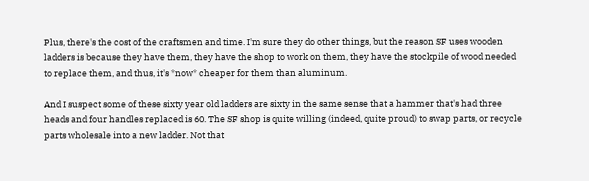Plus, there's the cost of the craftsmen and time. I'm sure they do other things, but the reason SF uses wooden ladders is because they have them, they have the shop to work on them, they have the stockpile of wood needed to replace them, and thus, it's *now* cheaper for them than aluminum.

And I suspect some of these sixty year old ladders are sixty in the same sense that a hammer that's had three heads and four handles replaced is 60. The SF shop is quite willing (indeed, quite proud) to swap parts, or recycle parts wholesale into a new ladder. Not that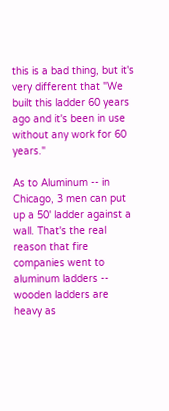this is a bad thing, but it's very different that "We built this ladder 60 years ago and it's been in use without any work for 60 years."

As to Aluminum -- in Chicago, 3 men can put up a 50' ladder against a wall. That's the real reason that fire companies went to aluminum ladders -- wooden ladders are heavy as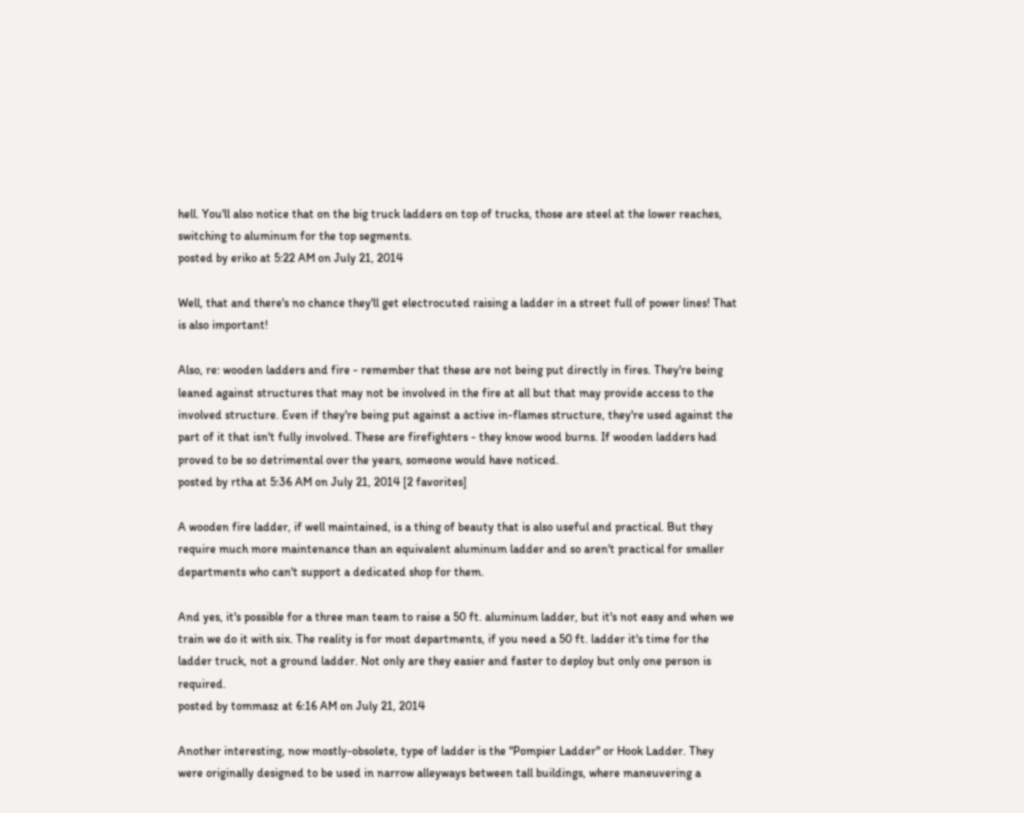hell. You'll also notice that on the big truck ladders on top of trucks, those are steel at the lower reaches, switching to aluminum for the top segments.
posted by eriko at 5:22 AM on July 21, 2014

Well, that and there's no chance they'll get electrocuted raising a ladder in a street full of power lines! That is also important!

Also, re: wooden ladders and fire - remember that these are not being put directly in fires. They're being leaned against structures that may not be involved in the fire at all but that may provide access to the involved structure. Even if they're being put against a active in-flames structure, they're used against the part of it that isn't fully involved. These are firefighters - they know wood burns. If wooden ladders had proved to be so detrimental over the years, someone would have noticed.
posted by rtha at 5:36 AM on July 21, 2014 [2 favorites]

A wooden fire ladder, if well maintained, is a thing of beauty that is also useful and practical. But they require much more maintenance than an equivalent aluminum ladder and so aren't practical for smaller departments who can't support a dedicated shop for them.

And yes, it's possible for a three man team to raise a 50 ft. aluminum ladder, but it's not easy and when we train we do it with six. The reality is for most departments, if you need a 50 ft. ladder it's time for the ladder truck, not a ground ladder. Not only are they easier and faster to deploy but only one person is required.
posted by tommasz at 6:16 AM on July 21, 2014

Another interesting, now mostly-obsolete, type of ladder is the "Pompier Ladder" or Hook Ladder. They were originally designed to be used in narrow alleyways between tall buildings, where maneuvering a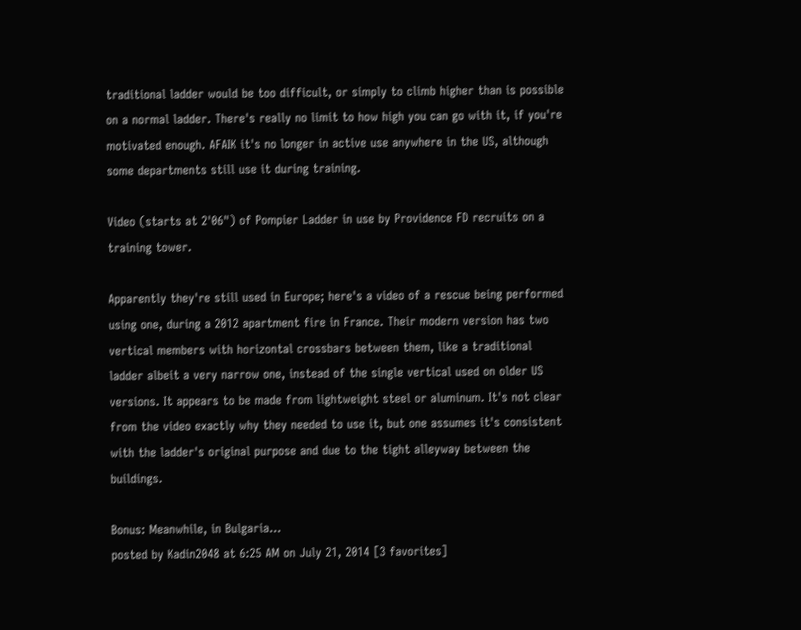traditional ladder would be too difficult, or simply to climb higher than is possible on a normal ladder. There's really no limit to how high you can go with it, if you're motivated enough. AFAIK it's no longer in active use anywhere in the US, although some departments still use it during training.

Video (starts at 2'06") of Pompier Ladder in use by Providence FD recruits on a training tower.

Apparently they're still used in Europe; here's a video of a rescue being performed using one, during a 2012 apartment fire in France. Their modern version has two vertical members with horizontal crossbars between them, like a traditional ladder albeit a very narrow one, instead of the single vertical used on older US versions. It appears to be made from lightweight steel or aluminum. It's not clear from the video exactly why they needed to use it, but one assumes it's consistent with the ladder's original purpose and due to the tight alleyway between the buildings.

Bonus: Meanwhile, in Bulgaria...
posted by Kadin2048 at 6:25 AM on July 21, 2014 [3 favorites]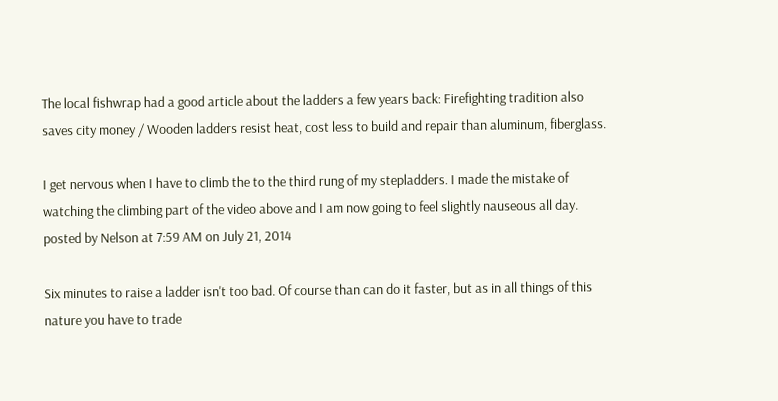The local fishwrap had a good article about the ladders a few years back: Firefighting tradition also saves city money / Wooden ladders resist heat, cost less to build and repair than aluminum, fiberglass.

I get nervous when I have to climb the to the third rung of my stepladders. I made the mistake of watching the climbing part of the video above and I am now going to feel slightly nauseous all day.
posted by Nelson at 7:59 AM on July 21, 2014

Six minutes to raise a ladder isn't too bad. Of course than can do it faster, but as in all things of this nature you have to trade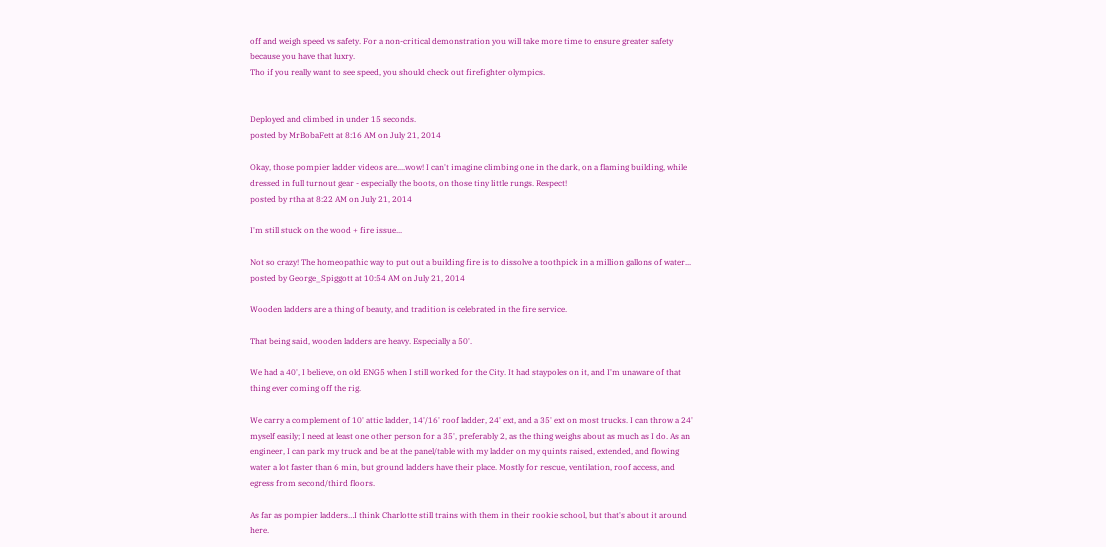off and weigh speed vs safety. For a non-critical demonstration you will take more time to ensure greater safety because you have that luxry.
Tho if you really want to see speed, you should check out firefighter olympics.


Deployed and climbed in under 15 seconds.
posted by MrBobaFett at 8:16 AM on July 21, 2014

Okay, those pompier ladder videos are....wow! I can't imagine climbing one in the dark, on a flaming building, while dressed in full turnout gear - especially the boots, on those tiny little rungs. Respect!
posted by rtha at 8:22 AM on July 21, 2014

I'm still stuck on the wood + fire issue...

Not so crazy! The homeopathic way to put out a building fire is to dissolve a toothpick in a million gallons of water...
posted by George_Spiggott at 10:54 AM on July 21, 2014

Wooden ladders are a thing of beauty, and tradition is celebrated in the fire service.

That being said, wooden ladders are heavy. Especially a 50'.

We had a 40', I believe, on old ENG5 when I still worked for the City. It had staypoles on it, and I'm unaware of that thing ever coming off the rig.

We carry a complement of 10' attic ladder, 14'/16' roof ladder, 24' ext, and a 35' ext on most trucks. I can throw a 24' myself easily; I need at least one other person for a 35', preferably 2, as the thing weighs about as much as I do. As an engineer, I can park my truck and be at the panel/table with my ladder on my quints raised, extended, and flowing water a lot faster than 6 min, but ground ladders have their place. Mostly for rescue, ventilation, roof access, and egress from second/third floors.

As far as pompier ladders…I think Charlotte still trains with them in their rookie school, but that's about it around here.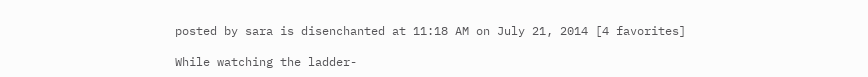posted by sara is disenchanted at 11:18 AM on July 21, 2014 [4 favorites]

While watching the ladder-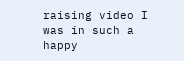raising video I was in such a happy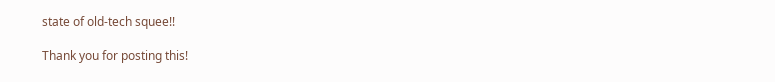state of old-tech squee!!

Thank you for posting this!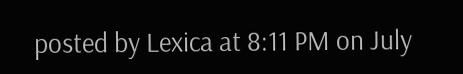posted by Lexica at 8:11 PM on July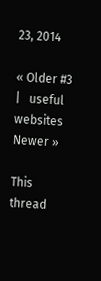23, 2014

« Older #3   |   useful websites Newer »

This thread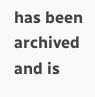has been archived and is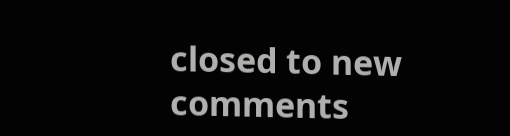closed to new comments